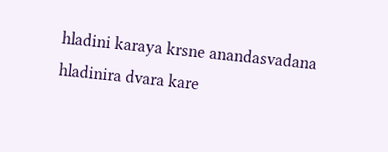hladini karaya krsne anandasvadana
hladinira dvara kare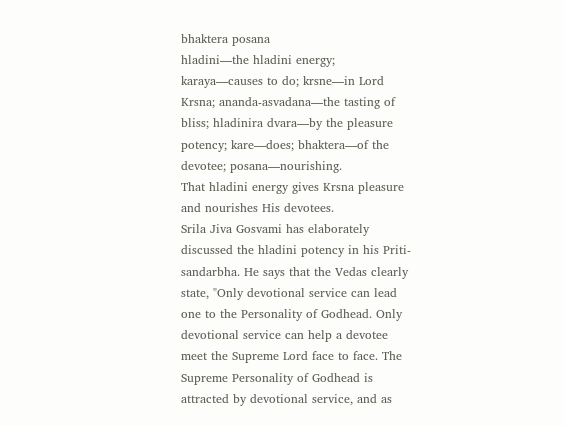bhaktera posana
hladini—the hladini energy; karaya—causes to do; krsne—in Lord Krsna; ananda-asvadana—the tasting of bliss; hladinira dvara—by the pleasure potency; kare—does; bhaktera—of the devotee; posana—nourishing.
That hladini energy gives Krsna pleasure and nourishes His devotees.
Srila Jiva Gosvami has elaborately discussed the hladini potency in his Priti-sandarbha. He says that the Vedas clearly state, "Only devotional service can lead one to the Personality of Godhead. Only devotional service can help a devotee meet the Supreme Lord face to face. The Supreme Personality of Godhead is attracted by devotional service, and as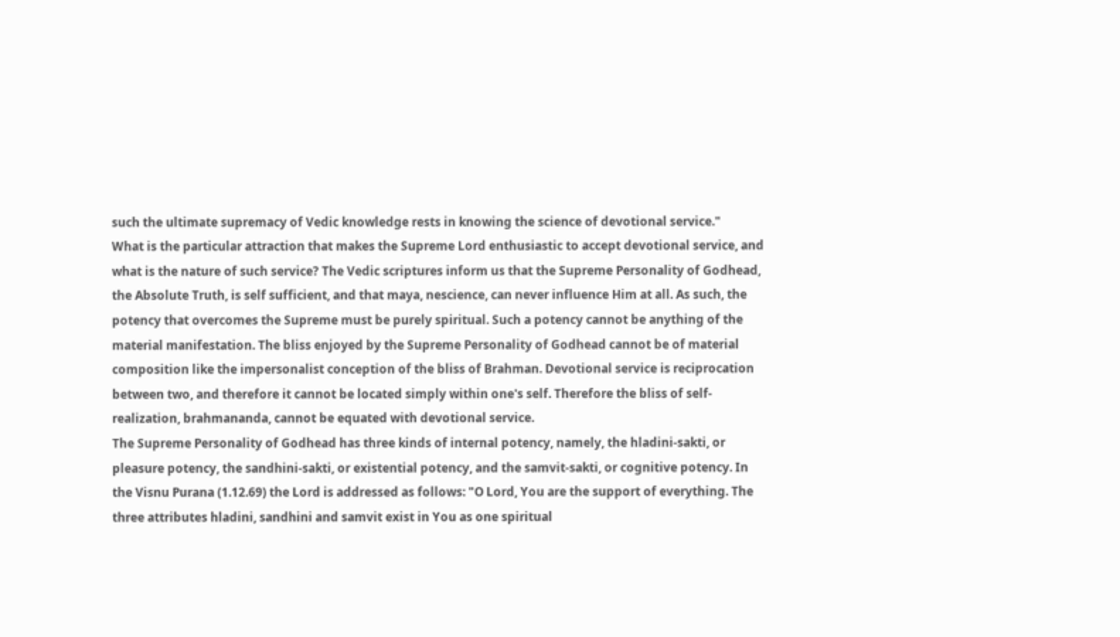such the ultimate supremacy of Vedic knowledge rests in knowing the science of devotional service."
What is the particular attraction that makes the Supreme Lord enthusiastic to accept devotional service, and what is the nature of such service? The Vedic scriptures inform us that the Supreme Personality of Godhead, the Absolute Truth, is self sufficient, and that maya, nescience, can never influence Him at all. As such, the potency that overcomes the Supreme must be purely spiritual. Such a potency cannot be anything of the material manifestation. The bliss enjoyed by the Supreme Personality of Godhead cannot be of material composition like the impersonalist conception of the bliss of Brahman. Devotional service is reciprocation between two, and therefore it cannot be located simply within one's self. Therefore the bliss of self-realization, brahmananda, cannot be equated with devotional service.
The Supreme Personality of Godhead has three kinds of internal potency, namely, the hladini-sakti, or pleasure potency, the sandhini-sakti, or existential potency, and the samvit-sakti, or cognitive potency. In the Visnu Purana (1.12.69) the Lord is addressed as follows: "O Lord, You are the support of everything. The three attributes hladini, sandhini and samvit exist in You as one spiritual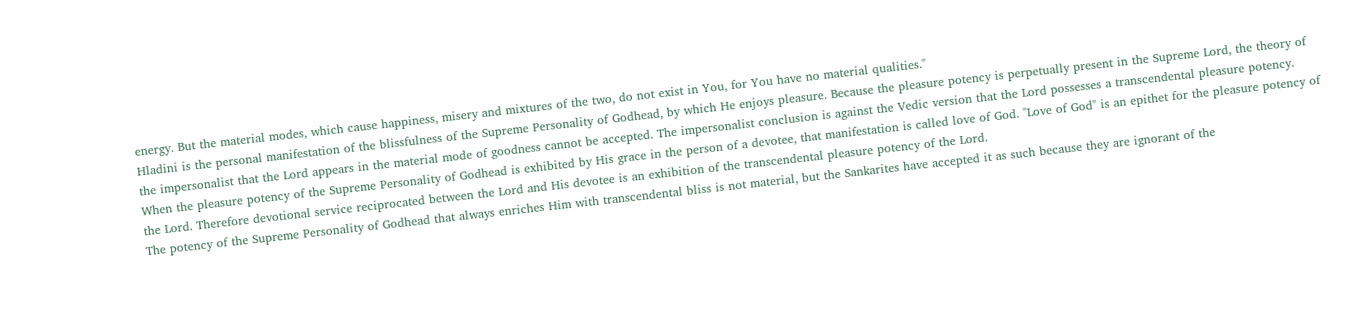energy. But the material modes, which cause happiness, misery and mixtures of the two, do not exist in You, for You have no material qualities."
Hladini is the personal manifestation of the blissfulness of the Supreme Personality of Godhead, by which He enjoys pleasure. Because the pleasure potency is perpetually present in the Supreme Lord, the theory of the impersonalist that the Lord appears in the material mode of goodness cannot be accepted. The impersonalist conclusion is against the Vedic version that the Lord possesses a transcendental pleasure potency. When the pleasure potency of the Supreme Personality of Godhead is exhibited by His grace in the person of a devotee, that manifestation is called love of God. "Love of God" is an epithet for the pleasure potency of the Lord. Therefore devotional service reciprocated between the Lord and His devotee is an exhibition of the transcendental pleasure potency of the Lord.
The potency of the Supreme Personality of Godhead that always enriches Him with transcendental bliss is not material, but the Sankarites have accepted it as such because they are ignorant of the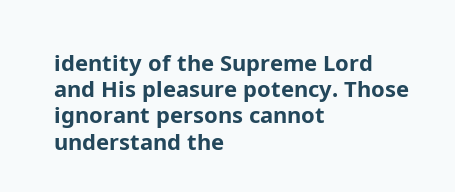identity of the Supreme Lord and His pleasure potency. Those ignorant persons cannot understand the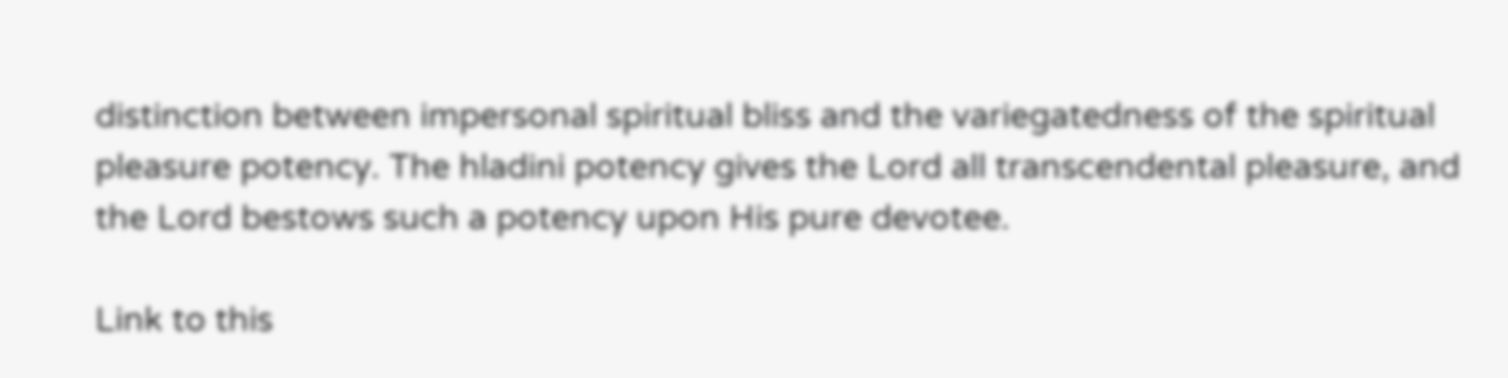distinction between impersonal spiritual bliss and the variegatedness of the spiritual pleasure potency. The hladini potency gives the Lord all transcendental pleasure, and the Lord bestows such a potency upon His pure devotee.

Link to this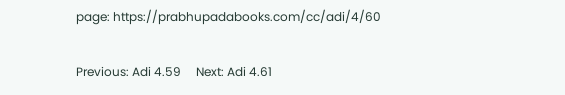page: https://prabhupadabooks.com/cc/adi/4/60

Previous: Adi 4.59     Next: Adi 4.61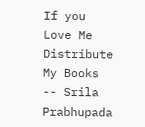If you Love Me Distribute My Books -- Srila Prabhupada